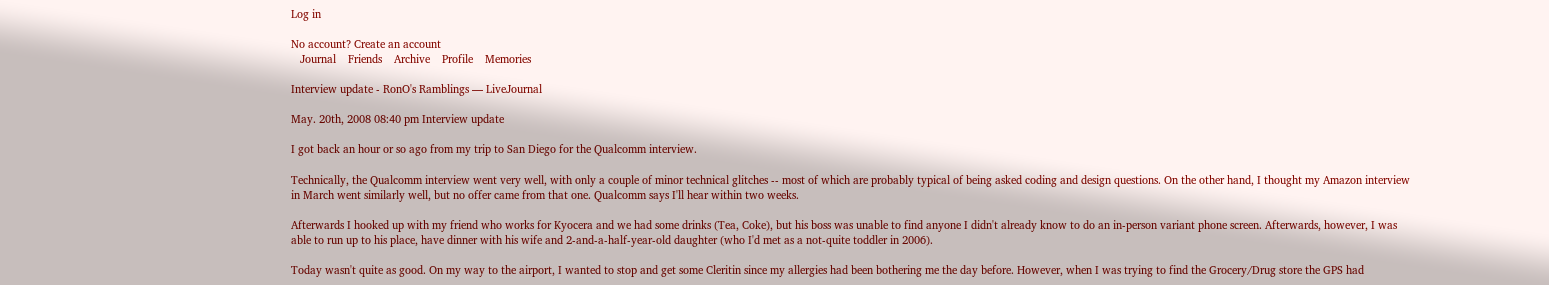Log in

No account? Create an account
   Journal    Friends    Archive    Profile    Memories

Interview update - RonO's Ramblings — LiveJournal

May. 20th, 2008 08:40 pm Interview update

I got back an hour or so ago from my trip to San Diego for the Qualcomm interview.

Technically, the Qualcomm interview went very well, with only a couple of minor technical glitches -- most of which are probably typical of being asked coding and design questions. On the other hand, I thought my Amazon interview in March went similarly well, but no offer came from that one. Qualcomm says I'll hear within two weeks.

Afterwards I hooked up with my friend who works for Kyocera and we had some drinks (Tea, Coke), but his boss was unable to find anyone I didn't already know to do an in-person variant phone screen. Afterwards, however, I was able to run up to his place, have dinner with his wife and 2-and-a-half-year-old daughter (who I'd met as a not-quite toddler in 2006).

Today wasn't quite as good. On my way to the airport, I wanted to stop and get some Cleritin since my allergies had been bothering me the day before. However, when I was trying to find the Grocery/Drug store the GPS had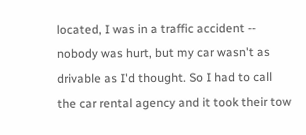located, I was in a traffic accident -- nobody was hurt, but my car wasn't as drivable as I'd thought. So I had to call the car rental agency and it took their tow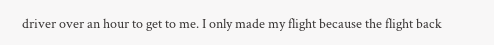driver over an hour to get to me. I only made my flight because the flight back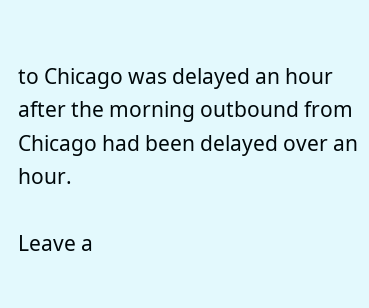to Chicago was delayed an hour after the morning outbound from Chicago had been delayed over an hour.

Leave a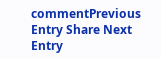commentPrevious Entry Share Next Entry